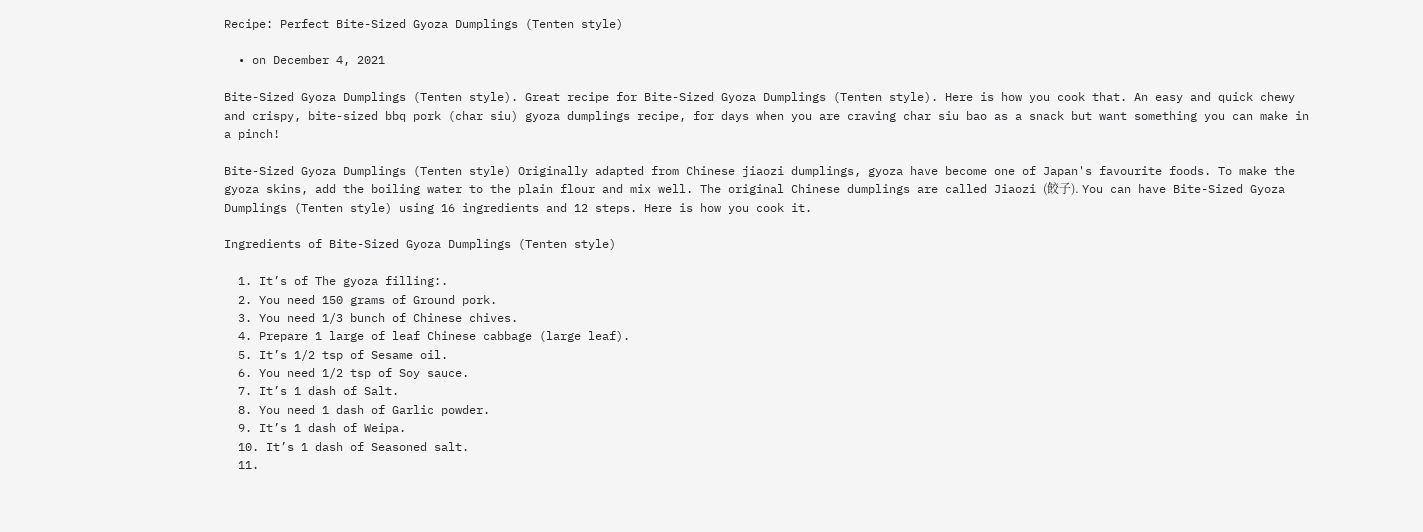Recipe: Perfect Bite-Sized Gyoza Dumplings (Tenten style)

  • on December 4, 2021

Bite-Sized Gyoza Dumplings (Tenten style). Great recipe for Bite-Sized Gyoza Dumplings (Tenten style). Here is how you cook that. An easy and quick chewy and crispy, bite-sized bbq pork (char siu) gyoza dumplings recipe, for days when you are craving char siu bao as a snack but want something you can make in a pinch!

Bite-Sized Gyoza Dumplings (Tenten style) Originally adapted from Chinese jiaozi dumplings, gyoza have become one of Japan's favourite foods. To make the gyoza skins, add the boiling water to the plain flour and mix well. The original Chinese dumplings are called Jiaozi (餃子). You can have Bite-Sized Gyoza Dumplings (Tenten style) using 16 ingredients and 12 steps. Here is how you cook it.

Ingredients of Bite-Sized Gyoza Dumplings (Tenten style)

  1. It’s of The gyoza filling:.
  2. You need 150 grams of Ground pork.
  3. You need 1/3 bunch of Chinese chives.
  4. Prepare 1 large of leaf Chinese cabbage (large leaf).
  5. It’s 1/2 tsp of Sesame oil.
  6. You need 1/2 tsp of Soy sauce.
  7. It’s 1 dash of Salt.
  8. You need 1 dash of Garlic powder.
  9. It’s 1 dash of Weipa.
  10. It’s 1 dash of Seasoned salt.
  11.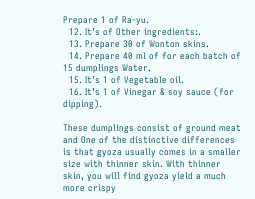Prepare 1 of Ra-yu.
  12. It’s of Other ingredients:.
  13. Prepare 30 of Wonton skins.
  14. Prepare 40 ml of for each batch of 15 dumplings Water.
  15. It’s 1 of Vegetable oil.
  16. It’s 1 of Vinegar & soy sauce (for dipping).

These dumplings consist of ground meat and One of the distinctive differences is that gyoza usually comes in a smaller size with thinner skin. With thinner skin, you will find gyoza yield a much more crispy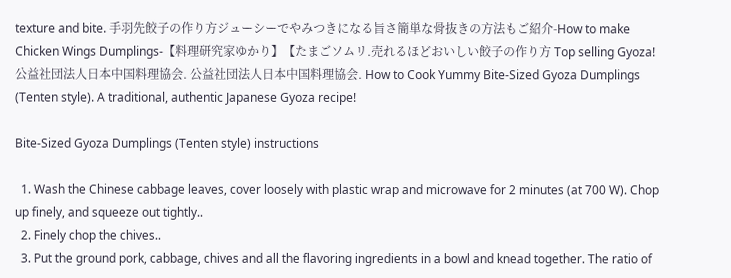texture and bite. 手羽先餃子の作り方ジューシーでやみつきになる旨さ簡単な骨抜きの方法もご紹介-How to make Chicken Wings Dumplings-【料理研究家ゆかり】【たまごソムリ.売れるほどおいしい餃子の作り方 Top selling Gyoza! 公益社団法人日本中国料理協会. 公益社団法人日本中国料理協会. How to Cook Yummy Bite-Sized Gyoza Dumplings (Tenten style). A traditional, authentic Japanese Gyoza recipe!

Bite-Sized Gyoza Dumplings (Tenten style) instructions

  1. Wash the Chinese cabbage leaves, cover loosely with plastic wrap and microwave for 2 minutes (at 700 W). Chop up finely, and squeeze out tightly..
  2. Finely chop the chives..
  3. Put the ground pork, cabbage, chives and all the flavoring ingredients in a bowl and knead together. The ratio of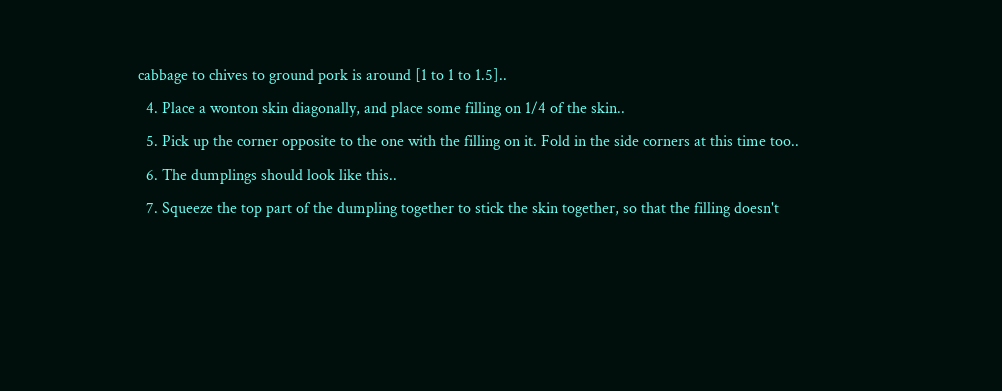cabbage to chives to ground pork is around [1 to 1 to 1.5]..
  4. Place a wonton skin diagonally, and place some filling on 1/4 of the skin..
  5. Pick up the corner opposite to the one with the filling on it. Fold in the side corners at this time too..
  6. The dumplings should look like this..
  7. Squeeze the top part of the dumpling together to stick the skin together, so that the filling doesn't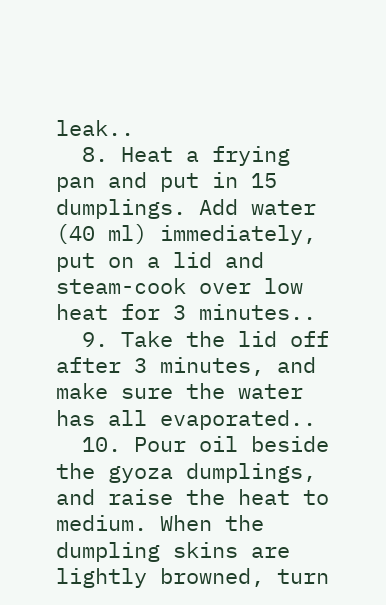leak..
  8. Heat a frying pan and put in 15 dumplings. Add water (40 ml) immediately, put on a lid and steam-cook over low heat for 3 minutes..
  9. Take the lid off after 3 minutes, and make sure the water has all evaporated..
  10. Pour oil beside the gyoza dumplings, and raise the heat to medium. When the dumpling skins are lightly browned, turn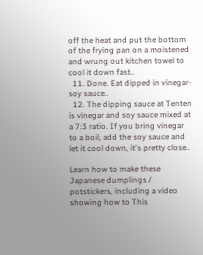off the heat and put the bottom of the frying pan on a moistened and wrung out kitchen towel to cool it down fast..
  11. Done. Eat dipped in vinegar-soy sauce..
  12. The dipping sauce at Tenten is vinegar and soy sauce mixed at a 7:3 ratio. If you bring vinegar to a boil, add the soy sauce and let it cool down, it's pretty close..

Learn how to make these Japanese dumplings / potstickers, including a video showing how to This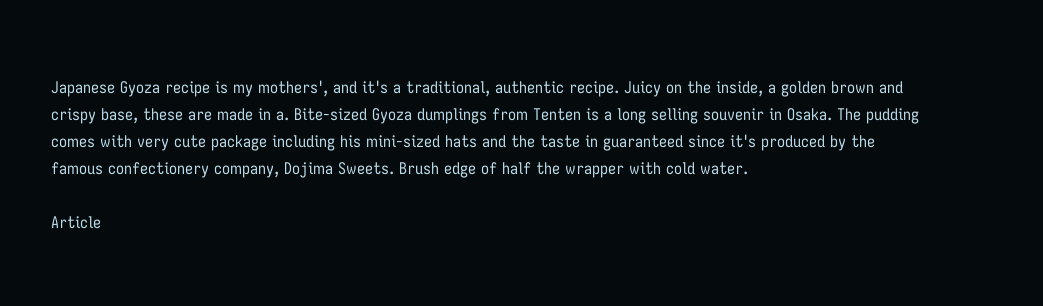Japanese Gyoza recipe is my mothers', and it's a traditional, authentic recipe. Juicy on the inside, a golden brown and crispy base, these are made in a. Bite-sized Gyoza dumplings from Tenten is a long selling souvenir in Osaka. The pudding comes with very cute package including his mini-sized hats and the taste in guaranteed since it's produced by the famous confectionery company, Dojima Sweets. Brush edge of half the wrapper with cold water.

Article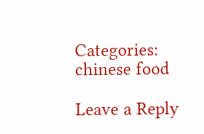Categories:
chinese food

Leave a Reply